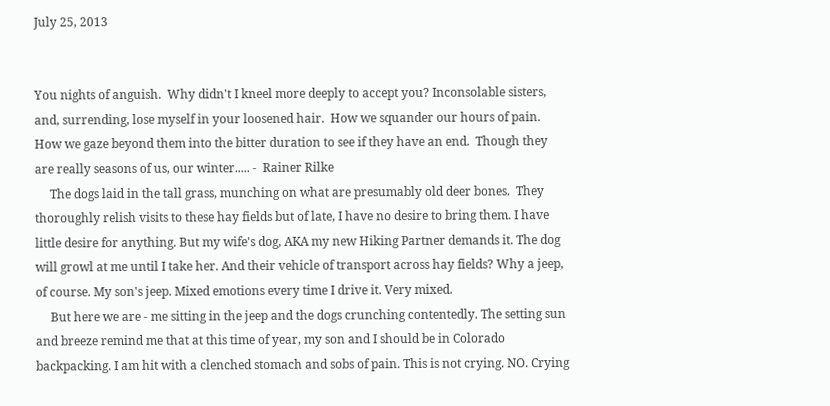July 25, 2013


You nights of anguish.  Why didn't I kneel more deeply to accept you? Inconsolable sisters, and, surrending, lose myself in your loosened hair.  How we squander our hours of pain.  How we gaze beyond them into the bitter duration to see if they have an end.  Though they are really seasons of us, our winter..... -  Rainer Rilke
     The dogs laid in the tall grass, munching on what are presumably old deer bones.  They thoroughly relish visits to these hay fields but of late, I have no desire to bring them. I have little desire for anything. But my wife's dog, AKA my new Hiking Partner demands it. The dog will growl at me until I take her. And their vehicle of transport across hay fields? Why a jeep, of course. My son's jeep. Mixed emotions every time I drive it. Very mixed.
     But here we are - me sitting in the jeep and the dogs crunching contentedly. The setting sun and breeze remind me that at this time of year, my son and I should be in Colorado backpacking. I am hit with a clenched stomach and sobs of pain. This is not crying. NO. Crying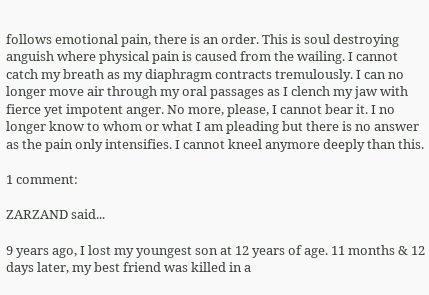follows emotional pain, there is an order. This is soul destroying anguish where physical pain is caused from the wailing. I cannot catch my breath as my diaphragm contracts tremulously. I can no longer move air through my oral passages as I clench my jaw with fierce yet impotent anger. No more, please, I cannot bear it. I no longer know to whom or what I am pleading but there is no answer as the pain only intensifies. I cannot kneel anymore deeply than this.

1 comment:

ZARZAND said...

9 years ago, I lost my youngest son at 12 years of age. 11 months & 12 days later, my best friend was killed in a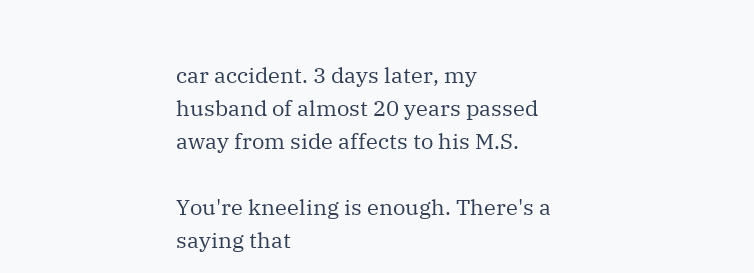car accident. 3 days later, my husband of almost 20 years passed away from side affects to his M.S.

You're kneeling is enough. There's a saying that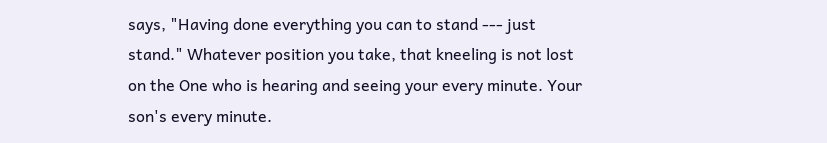says, "Having done everything you can to stand --- just stand." Whatever position you take, that kneeling is not lost on the One who is hearing and seeing your every minute. Your son's every minute.